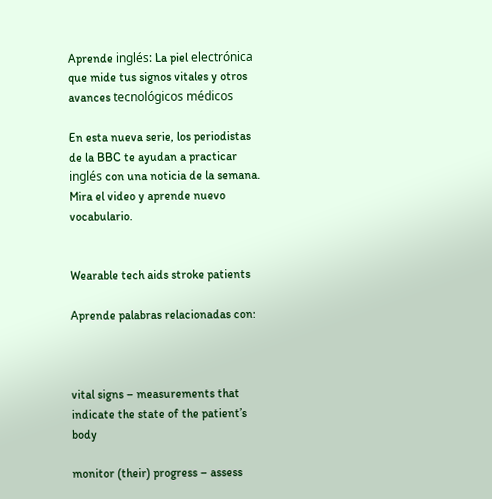Aprende inglés: La piel electrónica que mide tus signos vitales y otros avances tecnológicos médicos

En esta nueva serie, los periodistas de la BBC te ayudan a practicar inglés con una noticia de la semana. Mira el video y aprende nuevo vocabulario.


Wearable tech aids stroke patients

Aprende palabras relacionadas con:



vital signs – measurements that indicate the state of the patient’s body

monitor (their) progress – assess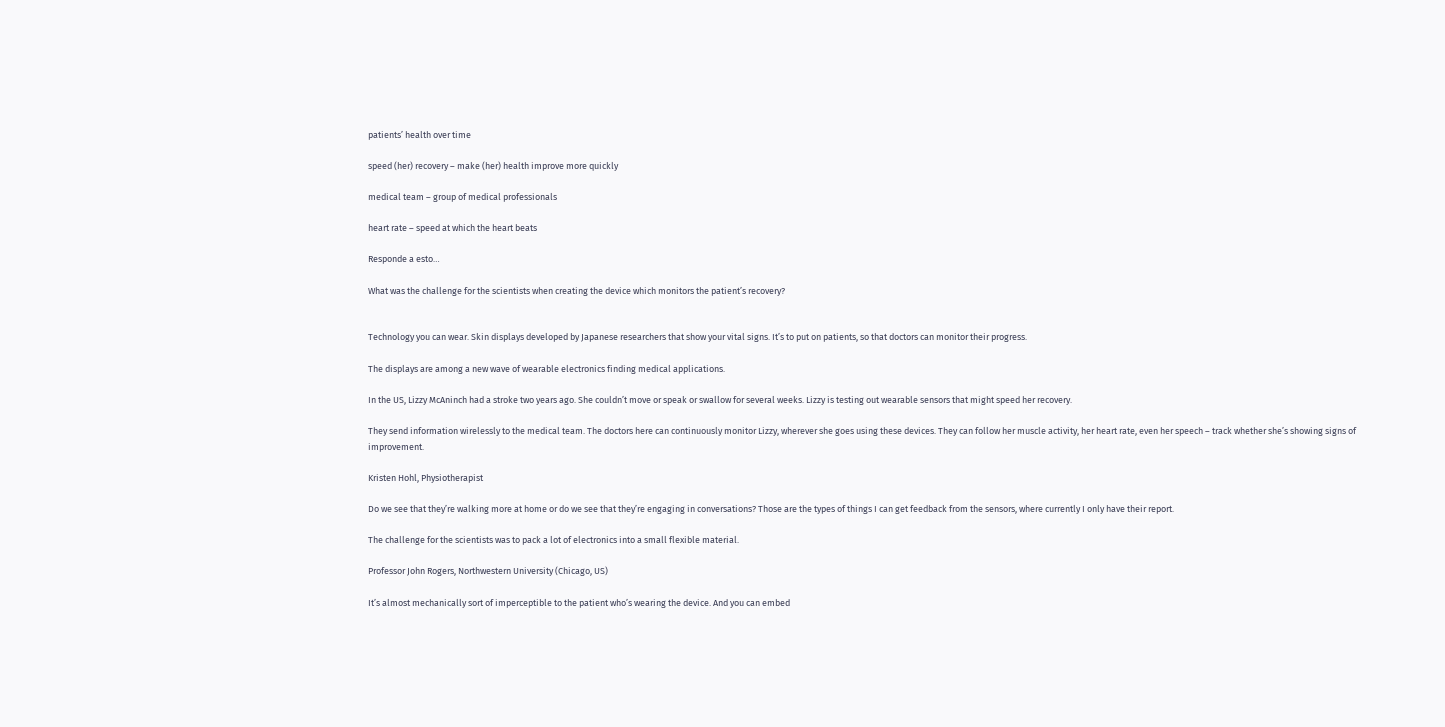patients’ health over time

speed (her) recovery – make (her) health improve more quickly

medical team – group of medical professionals

heart rate – speed at which the heart beats

Responde a esto…

What was the challenge for the scientists when creating the device which monitors the patient’s recovery?


Technology you can wear. Skin displays developed by Japanese researchers that show your vital signs. It’s to put on patients, so that doctors can monitor their progress.

The displays are among a new wave of wearable electronics finding medical applications.

In the US, Lizzy McAninch had a stroke two years ago. She couldn’t move or speak or swallow for several weeks. Lizzy is testing out wearable sensors that might speed her recovery.

They send information wirelessly to the medical team. The doctors here can continuously monitor Lizzy, wherever she goes using these devices. They can follow her muscle activity, her heart rate, even her speech – track whether she’s showing signs of improvement.

Kristen Hohl, Physiotherapist

Do we see that they’re walking more at home or do we see that they’re engaging in conversations? Those are the types of things I can get feedback from the sensors, where currently I only have their report.

The challenge for the scientists was to pack a lot of electronics into a small flexible material.

Professor John Rogers, Northwestern University (Chicago, US)

It’s almost mechanically sort of imperceptible to the patient who’s wearing the device. And you can embed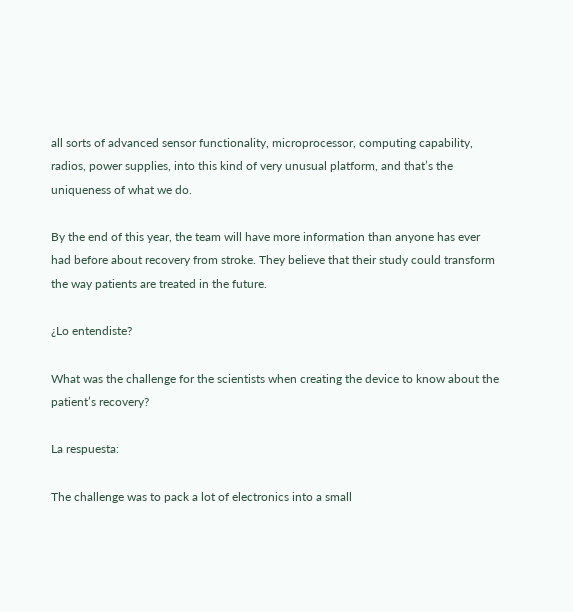all sorts of advanced sensor functionality, microprocessor, computing capability, radios, power supplies, into this kind of very unusual platform, and that’s the uniqueness of what we do.

By the end of this year, the team will have more information than anyone has ever had before about recovery from stroke. They believe that their study could transform the way patients are treated in the future.

¿Lo entendiste?

What was the challenge for the scientists when creating the device to know about the patient’s recovery?

La respuesta:

The challenge was to pack a lot of electronics into a small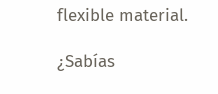flexible material.

¿Sabías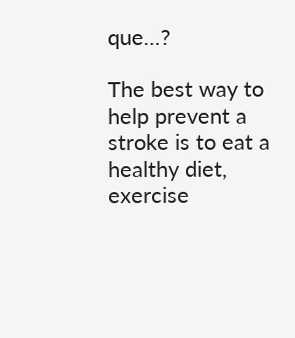que…?

The best way to help prevent a stroke is to eat a healthy diet, exercise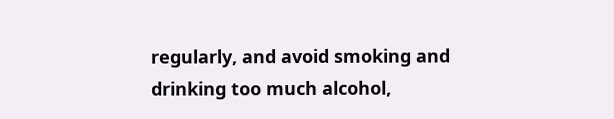regularly, and avoid smoking and drinking too much alcohol,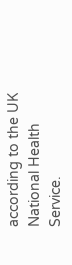according to the UK National Health Service.